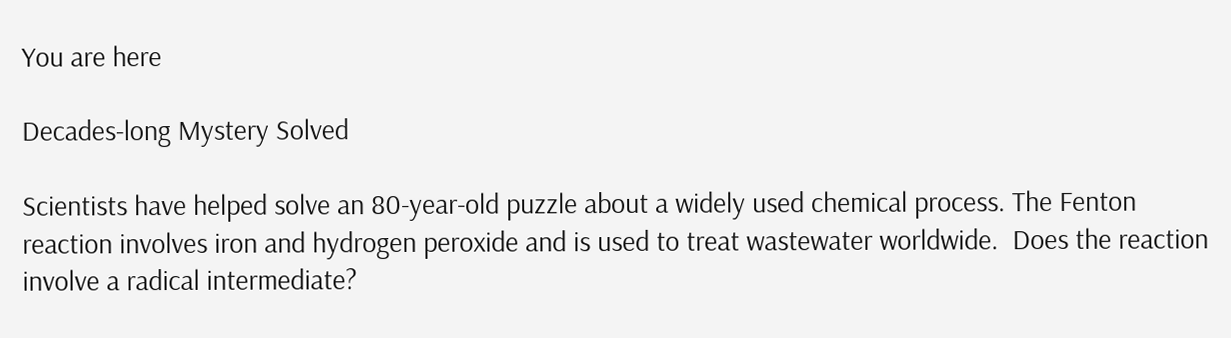You are here

Decades-long Mystery Solved

Scientists have helped solve an 80-year-old puzzle about a widely used chemical process. The Fenton reaction involves iron and hydrogen peroxide and is used to treat wastewater worldwide.  Does the reaction involve a radical intermediate?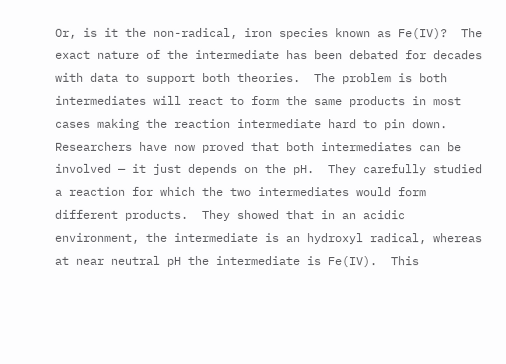Or, is it the non-radical, iron species known as Fe(IV)?  The exact nature of the intermediate has been debated for decades with data to support both theories.  The problem is both intermediates will react to form the same products in most cases making the reaction intermediate hard to pin down.  Researchers have now proved that both intermediates can be involved — it just depends on the pH.  They carefully studied a reaction for which the two intermediates would form different products.  They showed that in an acidic environment, the intermediate is an hydroxyl radical, whereas at near neutral pH the intermediate is Fe(IV).  This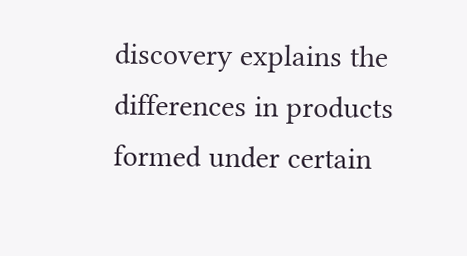discovery explains the differences in products formed under certain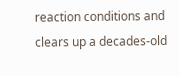reaction conditions and clears up a decades-old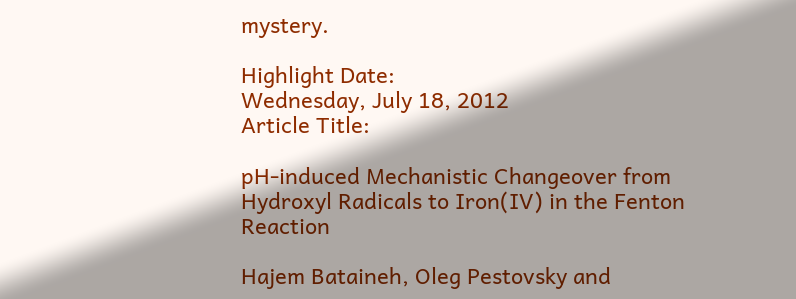mystery.

Highlight Date:
Wednesday, July 18, 2012
Article Title:

pH-induced Mechanistic Changeover from Hydroxyl Radicals to Iron(IV) in the Fenton Reaction

Hajem Bataineh, Oleg Pestovsky and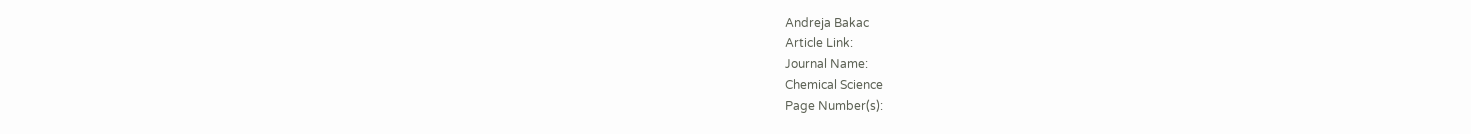Andreja Bakac
Article Link:
Journal Name:
Chemical Science
Page Number(s):